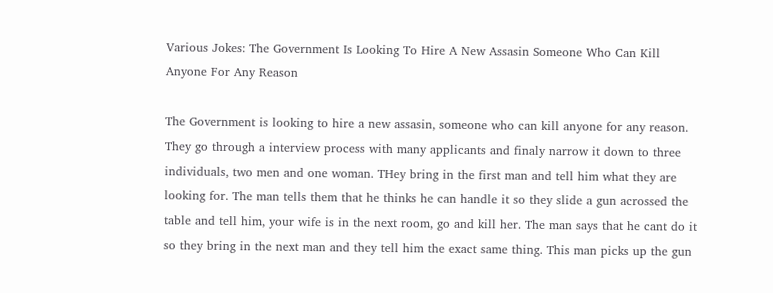Various Jokes: The Government Is Looking To Hire A New Assasin Someone Who Can Kill Anyone For Any Reason

The Government is looking to hire a new assasin, someone who can kill anyone for any reason. They go through a interview process with many applicants and finaly narrow it down to three individuals, two men and one woman. THey bring in the first man and tell him what they are looking for. The man tells them that he thinks he can handle it so they slide a gun acrossed the table and tell him, your wife is in the next room, go and kill her. The man says that he cant do it so they bring in the next man and they tell him the exact same thing. This man picks up the gun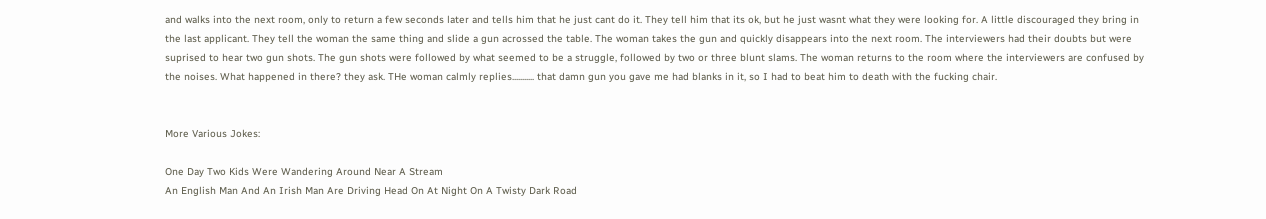and walks into the next room, only to return a few seconds later and tells him that he just cant do it. They tell him that its ok, but he just wasnt what they were looking for. A little discouraged they bring in the last applicant. They tell the woman the same thing and slide a gun acrossed the table. The woman takes the gun and quickly disappears into the next room. The interviewers had their doubts but were suprised to hear two gun shots. The gun shots were followed by what seemed to be a struggle, followed by two or three blunt slams. The woman returns to the room where the interviewers are confused by the noises. What happened in there? they ask. THe woman calmly replies........... that damn gun you gave me had blanks in it, so I had to beat him to death with the fucking chair.


More Various Jokes:

One Day Two Kids Were Wandering Around Near A Stream
An English Man And An Irish Man Are Driving Head On At Night On A Twisty Dark Road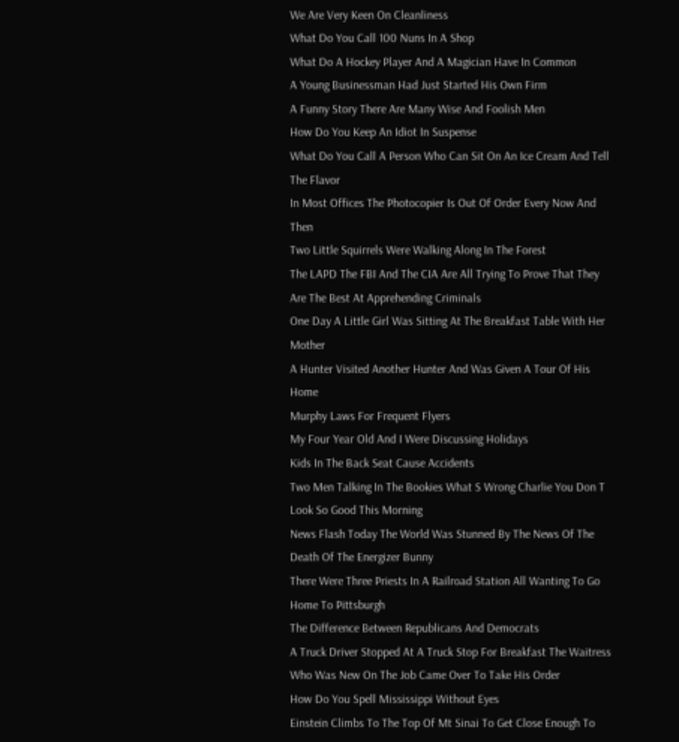We Are Very Keen On Cleanliness
What Do You Call 100 Nuns In A Shop
What Do A Hockey Player And A Magician Have In Common
A Young Businessman Had Just Started His Own Firm
A Funny Story There Are Many Wise And Foolish Men
How Do You Keep An Idiot In Suspense
What Do You Call A Person Who Can Sit On An Ice Cream And Tell The Flavor
In Most Offices The Photocopier Is Out Of Order Every Now And Then
Two Little Squirrels Were Walking Along In The Forest
The LAPD The FBI And The CIA Are All Trying To Prove That They Are The Best At Apprehending Criminals
One Day A Little Girl Was Sitting At The Breakfast Table With Her Mother
A Hunter Visited Another Hunter And Was Given A Tour Of His Home
Murphy Laws For Frequent Flyers
My Four Year Old And I Were Discussing Holidays
Kids In The Back Seat Cause Accidents
Two Men Talking In The Bookies What S Wrong Charlie You Don T Look So Good This Morning
News Flash Today The World Was Stunned By The News Of The Death Of The Energizer Bunny
There Were Three Priests In A Railroad Station All Wanting To Go Home To Pittsburgh
The Difference Between Republicans And Democrats
A Truck Driver Stopped At A Truck Stop For Breakfast The Waitress Who Was New On The Job Came Over To Take His Order
How Do You Spell Mississippi Without Eyes
Einstein Climbs To The Top Of Mt Sinai To Get Close Enough To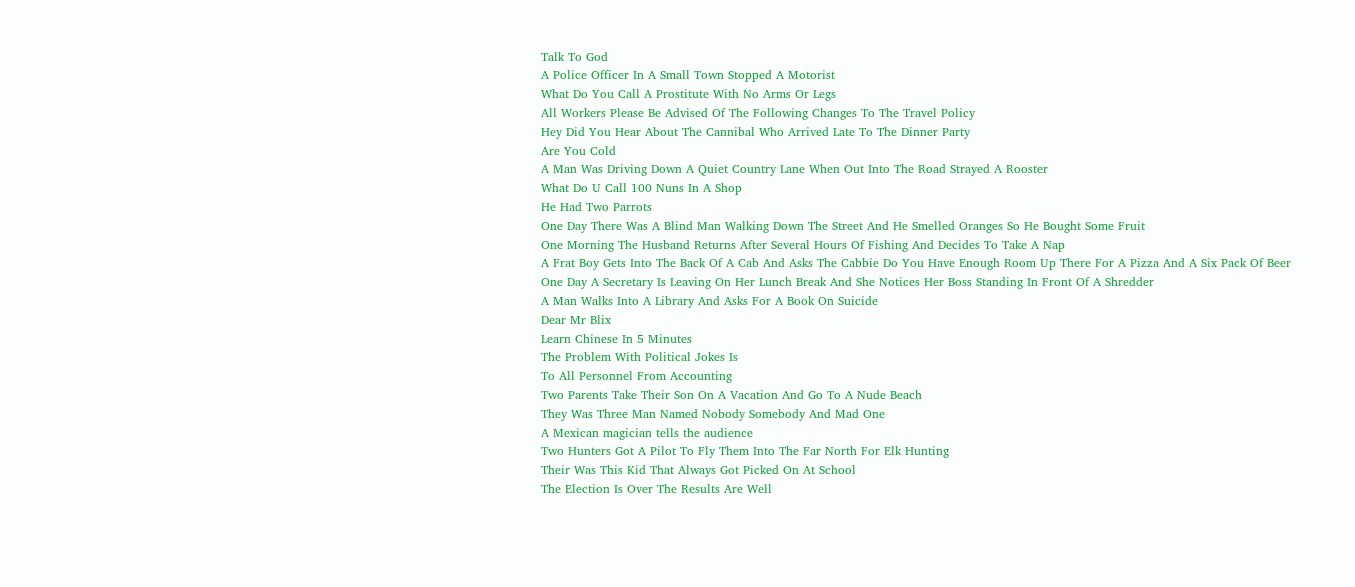Talk To God
A Police Officer In A Small Town Stopped A Motorist
What Do You Call A Prostitute With No Arms Or Legs
All Workers Please Be Advised Of The Following Changes To The Travel Policy
Hey Did You Hear About The Cannibal Who Arrived Late To The Dinner Party
Are You Cold
A Man Was Driving Down A Quiet Country Lane When Out Into The Road Strayed A Rooster
What Do U Call 100 Nuns In A Shop
He Had Two Parrots
One Day There Was A Blind Man Walking Down The Street And He Smelled Oranges So He Bought Some Fruit
One Morning The Husband Returns After Several Hours Of Fishing And Decides To Take A Nap
A Frat Boy Gets Into The Back Of A Cab And Asks The Cabbie Do You Have Enough Room Up There For A Pizza And A Six Pack Of Beer
One Day A Secretary Is Leaving On Her Lunch Break And She Notices Her Boss Standing In Front Of A Shredder
A Man Walks Into A Library And Asks For A Book On Suicide
Dear Mr Blix
Learn Chinese In 5 Minutes
The Problem With Political Jokes Is
To All Personnel From Accounting
Two Parents Take Their Son On A Vacation And Go To A Nude Beach
They Was Three Man Named Nobody Somebody And Mad One
A Mexican magician tells the audience
Two Hunters Got A Pilot To Fly Them Into The Far North For Elk Hunting
Their Was This Kid That Always Got Picked On At School
The Election Is Over The Results Are Well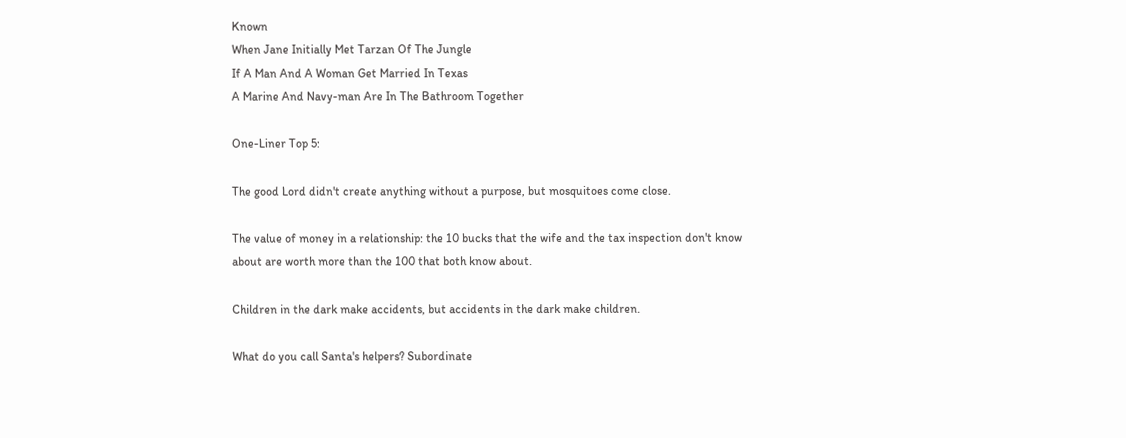Known
When Jane Initially Met Tarzan Of The Jungle
If A Man And A Woman Get Married In Texas
A Marine And Navy-man Are In The Bathroom Together

One-Liner Top 5:

The good Lord didn't create anything without a purpose, but mosquitoes come close.

The value of money in a relationship: the 10 bucks that the wife and the tax inspection don't know about are worth more than the 100 that both know about.

Children in the dark make accidents, but accidents in the dark make children.

What do you call Santa's helpers? Subordinate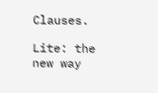Clauses.

Lite: the new way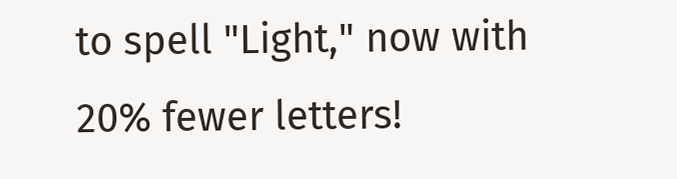to spell "Light," now with 20% fewer letters!